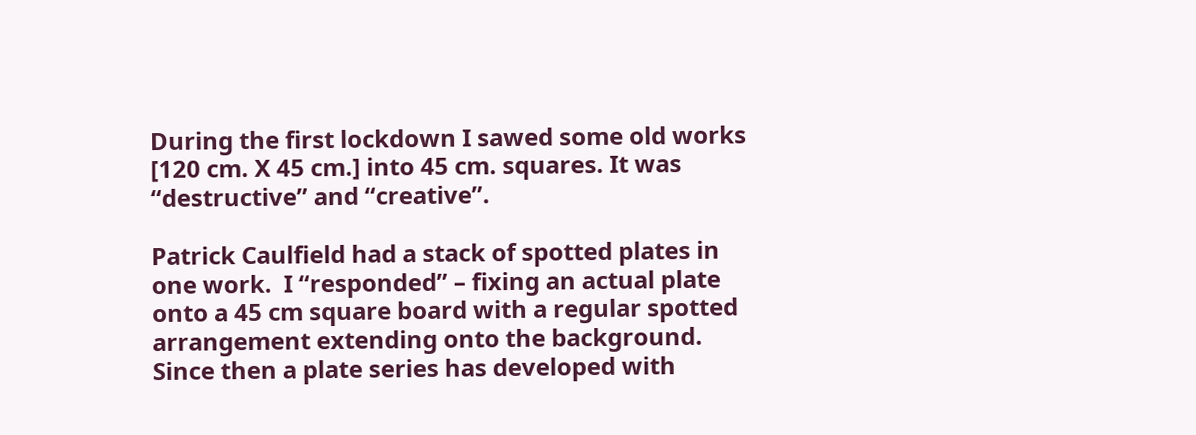During the first lockdown I sawed some old works [120 cm. X 45 cm.] into 45 cm. squares. It was “destructive” and “creative”.

Patrick Caulfield had a stack of spotted plates in one work.  I “responded” – fixing an actual plate onto a 45 cm square board with a regular spotted arrangement extending onto the background. Since then a plate series has developed with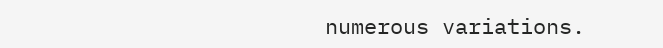numerous variations.